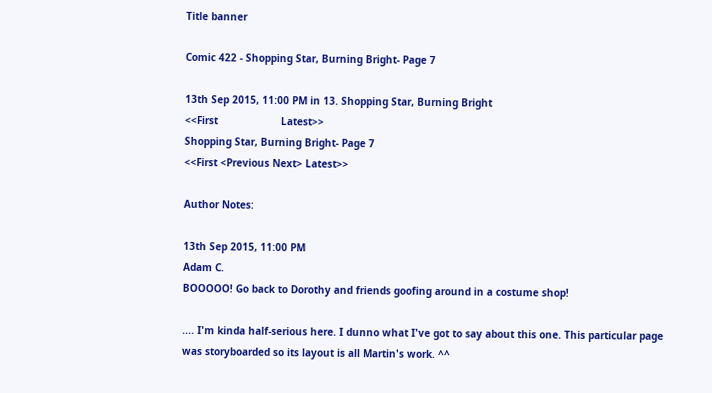Title banner

Comic 422 - Shopping Star, Burning Bright- Page 7

13th Sep 2015, 11:00 PM in 13. Shopping Star, Burning Bright
<<First                     Latest>>
Shopping Star, Burning Bright- Page 7
<<First <Previous Next> Latest>>

Author Notes:

13th Sep 2015, 11:00 PM
Adam C.
BOOOOO! Go back to Dorothy and friends goofing around in a costume shop!

.... I'm kinda half-serious here. I dunno what I've got to say about this one. This particular page was storyboarded so its layout is all Martin's work. ^^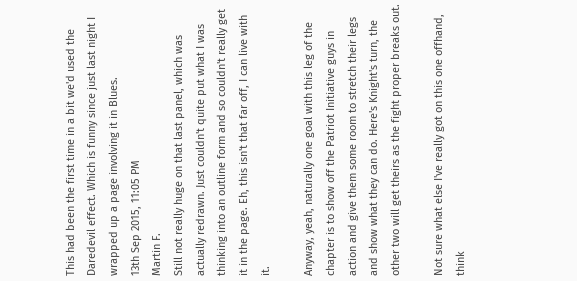This had been the first time in a bit we'd used the Daredevil effect. Which is funny since just last night I wrapped up a page involving it in Blues.
13th Sep 2015, 11:05 PM
Martin F.
Still not really huge on that last panel, which was actually redrawn. Just couldn't quite put what I was thinking into an outline form and so couldn't really get it in the page. Eh, this isn't that far off, I can live with it.

Anyway, yeah, naturally one goal with this leg of the chapter is to show off the Patriot Initiative guys in action and give them some room to stretch their legs and show what they can do. Here's Knight's turn, the other two will get theirs as the fight proper breaks out.

Not sure what else I've really got on this one offhand, think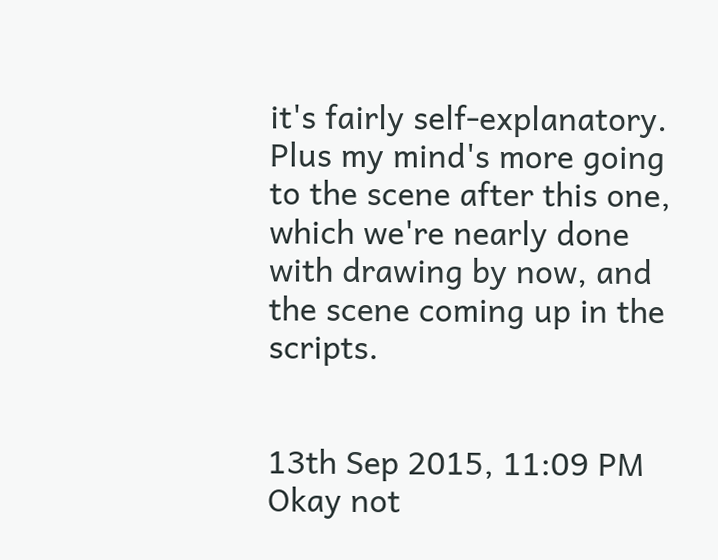it's fairly self-explanatory. Plus my mind's more going to the scene after this one, which we're nearly done with drawing by now, and the scene coming up in the scripts.


13th Sep 2015, 11:09 PM
Okay not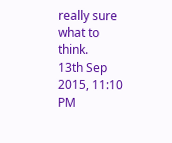really sure what to think.
13th Sep 2015, 11:10 PM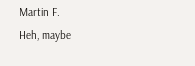Martin F.
Heh, maybe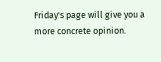Friday's page will give you a more concrete opinion.